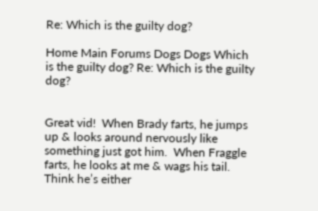Re: Which is the guilty dog?

Home Main Forums Dogs Dogs Which is the guilty dog? Re: Which is the guilty dog?


Great vid!  When Brady farts, he jumps up & looks around nervously like something just got him.  When Fraggle farts, he looks at me & wags his tail. Think he’s either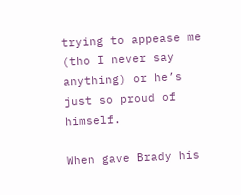trying to appease me (tho I never say anything) or he’s just so proud of himself.

When gave Brady his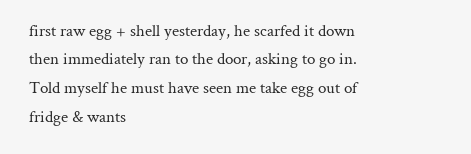first raw egg + shell yesterday, he scarfed it down then immediately ran to the door, asking to go in. Told myself he must have seen me take egg out of fridge & wants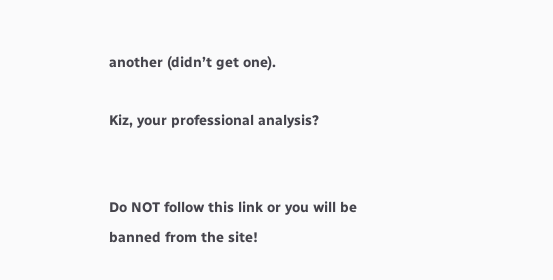another (didn’t get one).

Kiz, your professional analysis?


Do NOT follow this link or you will be banned from the site!